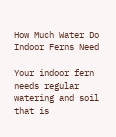How Much Water Do Indoor Ferns Need

Your indoor fern needs regular watering and soil that is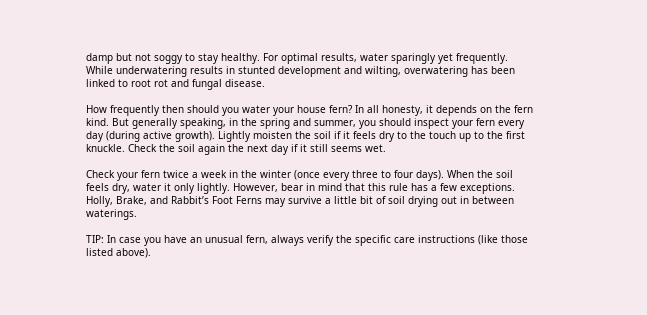damp but not soggy to stay healthy. For optimal results, water sparingly yet frequently. While underwatering results in stunted development and wilting, overwatering has been linked to root rot and fungal disease.

How frequently then should you water your house fern? In all honesty, it depends on the fern kind. But generally speaking, in the spring and summer, you should inspect your fern every day (during active growth). Lightly moisten the soil if it feels dry to the touch up to the first knuckle. Check the soil again the next day if it still seems wet.

Check your fern twice a week in the winter (once every three to four days). When the soil feels dry, water it only lightly. However, bear in mind that this rule has a few exceptions. Holly, Brake, and Rabbit’s Foot Ferns may survive a little bit of soil drying out in between waterings.

TIP: In case you have an unusual fern, always verify the specific care instructions (like those listed above).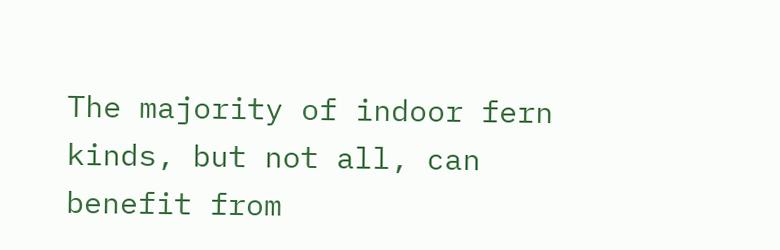The majority of indoor fern kinds, but not all, can benefit from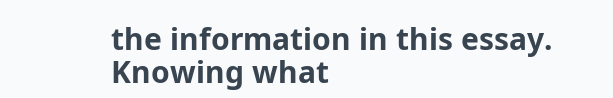the information in this essay. Knowing what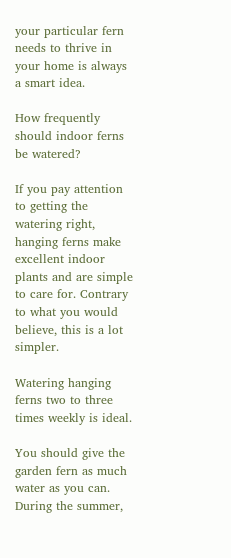your particular fern needs to thrive in your home is always a smart idea.

How frequently should indoor ferns be watered?

If you pay attention to getting the watering right, hanging ferns make excellent indoor plants and are simple to care for. Contrary to what you would believe, this is a lot simpler.

Watering hanging ferns two to three times weekly is ideal.

You should give the garden fern as much water as you can. During the summer,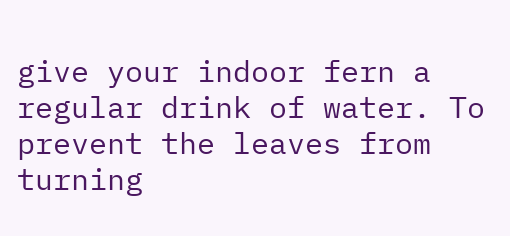give your indoor fern a regular drink of water. To prevent the leaves from turning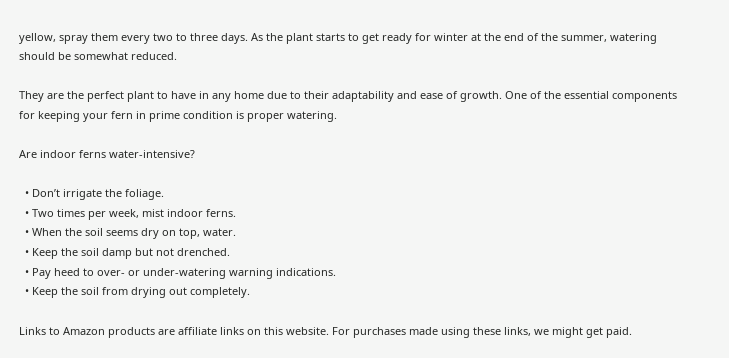yellow, spray them every two to three days. As the plant starts to get ready for winter at the end of the summer, watering should be somewhat reduced.

They are the perfect plant to have in any home due to their adaptability and ease of growth. One of the essential components for keeping your fern in prime condition is proper watering.

Are indoor ferns water-intensive?

  • Don’t irrigate the foliage.
  • Two times per week, mist indoor ferns.
  • When the soil seems dry on top, water.
  • Keep the soil damp but not drenched.
  • Pay heed to over- or under-watering warning indications.
  • Keep the soil from drying out completely.

Links to Amazon products are affiliate links on this website. For purchases made using these links, we might get paid.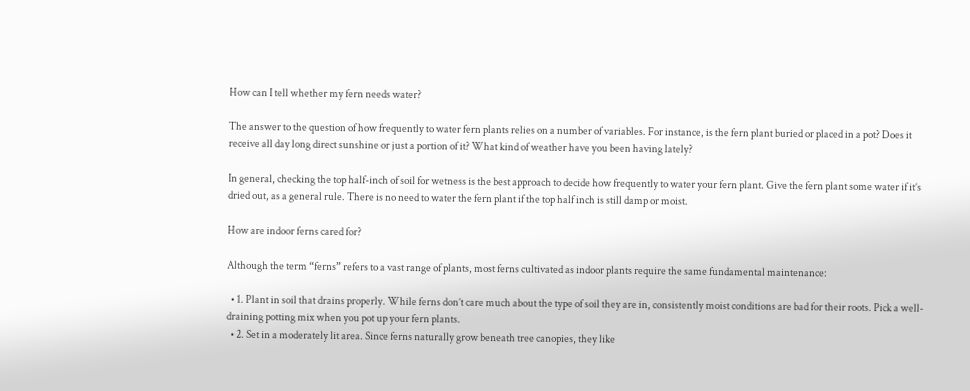How can I tell whether my fern needs water?

The answer to the question of how frequently to water fern plants relies on a number of variables. For instance, is the fern plant buried or placed in a pot? Does it receive all day long direct sunshine or just a portion of it? What kind of weather have you been having lately?

In general, checking the top half-inch of soil for wetness is the best approach to decide how frequently to water your fern plant. Give the fern plant some water if it’s dried out, as a general rule. There is no need to water the fern plant if the top half inch is still damp or moist.

How are indoor ferns cared for?

Although the term “ferns” refers to a vast range of plants, most ferns cultivated as indoor plants require the same fundamental maintenance:

  • 1. Plant in soil that drains properly. While ferns don’t care much about the type of soil they are in, consistently moist conditions are bad for their roots. Pick a well-draining potting mix when you pot up your fern plants.
  • 2. Set in a moderately lit area. Since ferns naturally grow beneath tree canopies, they like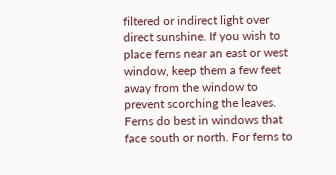filtered or indirect light over direct sunshine. If you wish to place ferns near an east or west window, keep them a few feet away from the window to prevent scorching the leaves. Ferns do best in windows that face south or north. For ferns to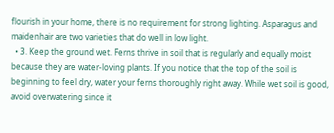flourish in your home, there is no requirement for strong lighting. Asparagus and maidenhair are two varieties that do well in low light.
  • 3. Keep the ground wet. Ferns thrive in soil that is regularly and equally moist because they are water-loving plants. If you notice that the top of the soil is beginning to feel dry, water your ferns thoroughly right away. While wet soil is good, avoid overwatering since it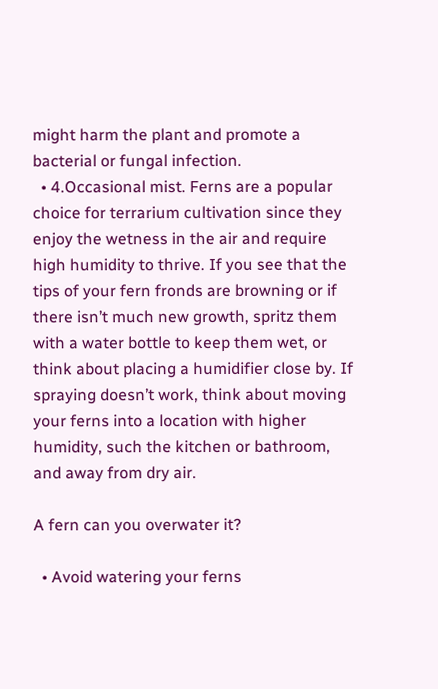might harm the plant and promote a bacterial or fungal infection.
  • 4.Occasional mist. Ferns are a popular choice for terrarium cultivation since they enjoy the wetness in the air and require high humidity to thrive. If you see that the tips of your fern fronds are browning or if there isn’t much new growth, spritz them with a water bottle to keep them wet, or think about placing a humidifier close by. If spraying doesn’t work, think about moving your ferns into a location with higher humidity, such the kitchen or bathroom, and away from dry air.

A fern can you overwater it?

  • Avoid watering your ferns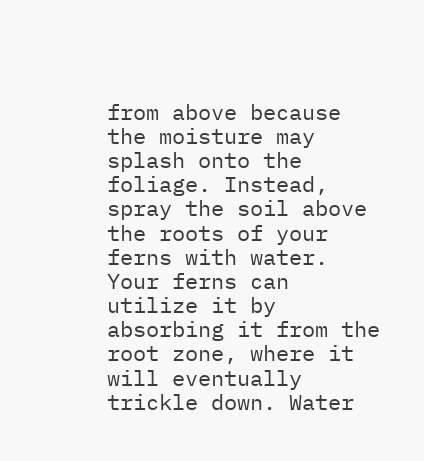from above because the moisture may splash onto the foliage. Instead, spray the soil above the roots of your ferns with water. Your ferns can utilize it by absorbing it from the root zone, where it will eventually trickle down. Water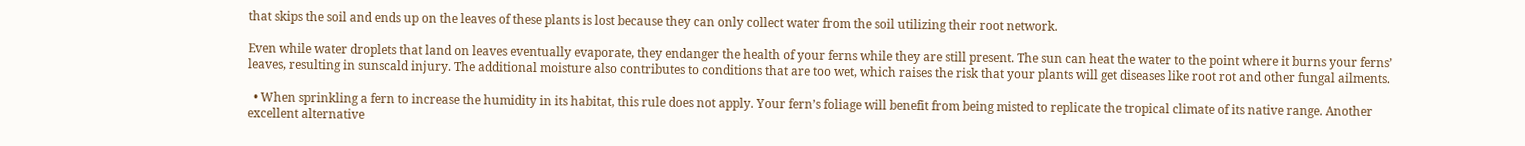that skips the soil and ends up on the leaves of these plants is lost because they can only collect water from the soil utilizing their root network.

Even while water droplets that land on leaves eventually evaporate, they endanger the health of your ferns while they are still present. The sun can heat the water to the point where it burns your ferns’ leaves, resulting in sunscald injury. The additional moisture also contributes to conditions that are too wet, which raises the risk that your plants will get diseases like root rot and other fungal ailments.

  • When sprinkling a fern to increase the humidity in its habitat, this rule does not apply. Your fern’s foliage will benefit from being misted to replicate the tropical climate of its native range. Another excellent alternative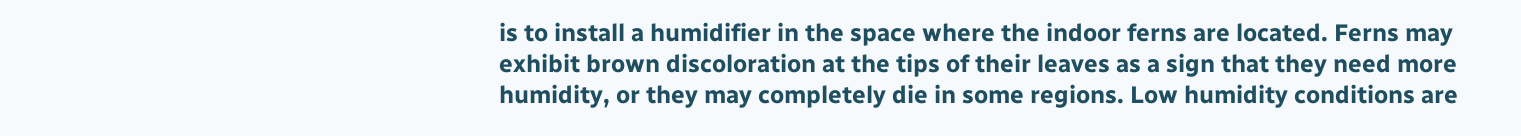is to install a humidifier in the space where the indoor ferns are located. Ferns may exhibit brown discoloration at the tips of their leaves as a sign that they need more humidity, or they may completely die in some regions. Low humidity conditions are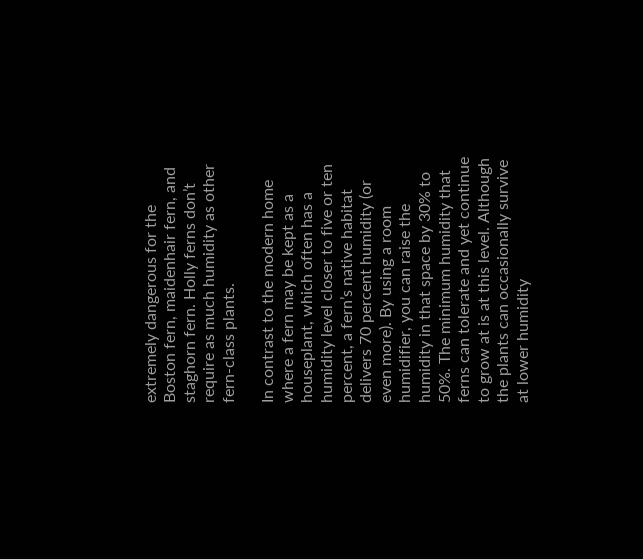extremely dangerous for the Boston fern, maidenhair fern, and staghorn fern. Holly ferns don’t require as much humidity as other fern-class plants.

In contrast to the modern home where a fern may be kept as a houseplant, which often has a humidity level closer to five or ten percent, a fern’s native habitat delivers 70 percent humidity (or even more). By using a room humidifier, you can raise the humidity in that space by 30% to 50%. The minimum humidity that ferns can tolerate and yet continue to grow at is at this level. Although the plants can occasionally survive at lower humidity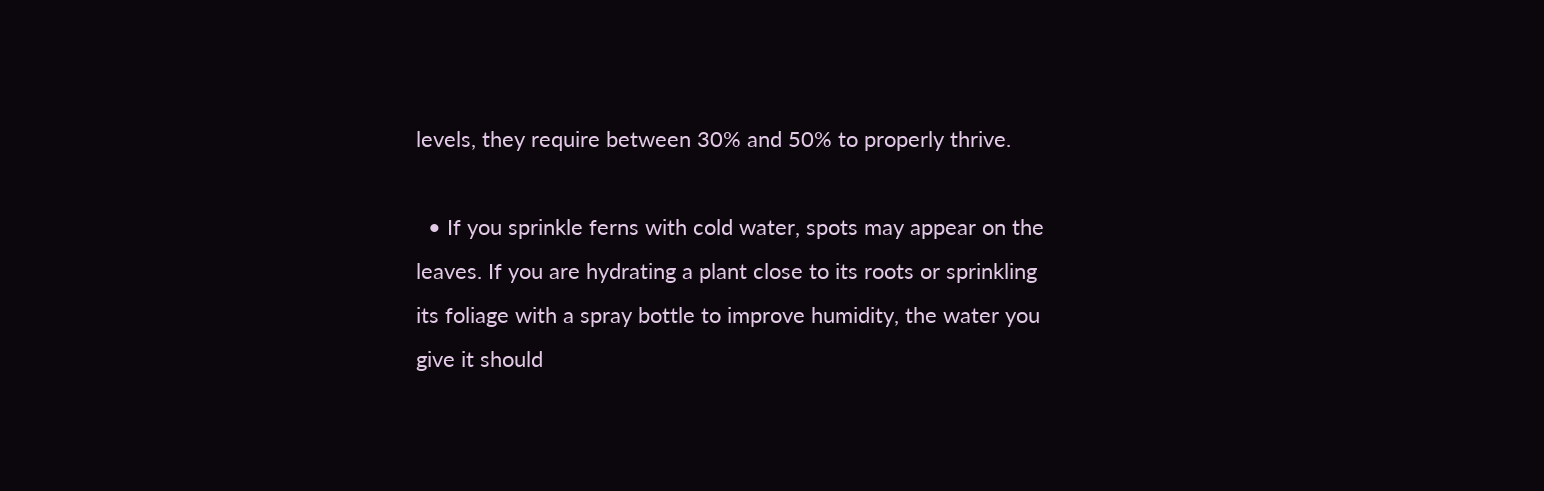levels, they require between 30% and 50% to properly thrive.

  • If you sprinkle ferns with cold water, spots may appear on the leaves. If you are hydrating a plant close to its roots or sprinkling its foliage with a spray bottle to improve humidity, the water you give it should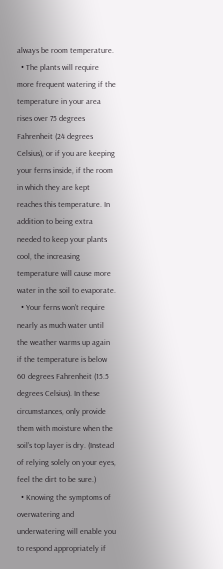always be room temperature.
  • The plants will require more frequent watering if the temperature in your area rises over 75 degrees Fahrenheit (24 degrees Celsius), or if you are keeping your ferns inside, if the room in which they are kept reaches this temperature. In addition to being extra needed to keep your plants cool, the increasing temperature will cause more water in the soil to evaporate.
  • Your ferns won’t require nearly as much water until the weather warms up again if the temperature is below 60 degrees Fahrenheit (15.5 degrees Celsius). In these circumstances, only provide them with moisture when the soil’s top layer is dry. (Instead of relying solely on your eyes, feel the dirt to be sure.)
  • Knowing the symptoms of overwatering and underwatering will enable you to respond appropriately if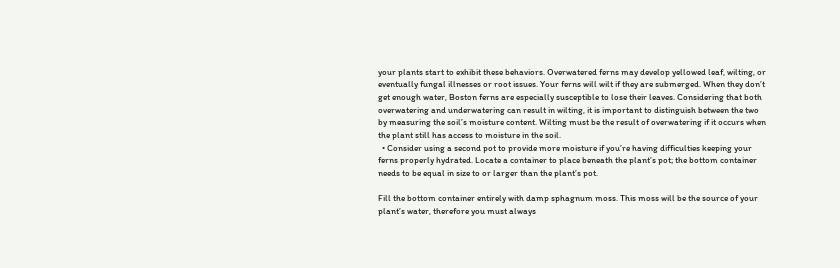your plants start to exhibit these behaviors. Overwatered ferns may develop yellowed leaf, wilting, or eventually fungal illnesses or root issues. Your ferns will wilt if they are submerged. When they don’t get enough water, Boston ferns are especially susceptible to lose their leaves. Considering that both overwatering and underwatering can result in wilting, it is important to distinguish between the two by measuring the soil’s moisture content. Wilting must be the result of overwatering if it occurs when the plant still has access to moisture in the soil.
  • Consider using a second pot to provide more moisture if you’re having difficulties keeping your ferns properly hydrated. Locate a container to place beneath the plant’s pot; the bottom container needs to be equal in size to or larger than the plant’s pot.

Fill the bottom container entirely with damp sphagnum moss. This moss will be the source of your plant’s water, therefore you must always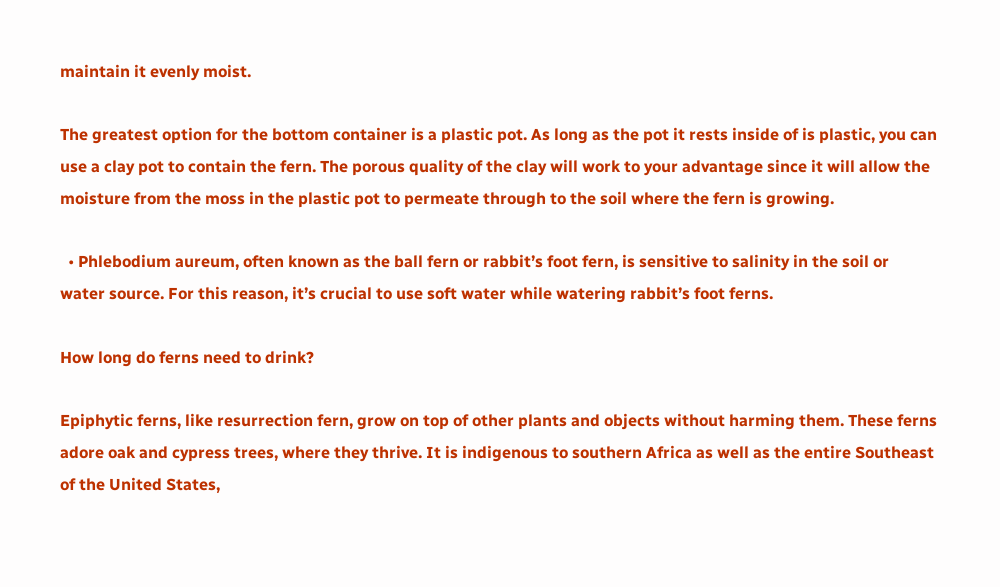maintain it evenly moist.

The greatest option for the bottom container is a plastic pot. As long as the pot it rests inside of is plastic, you can use a clay pot to contain the fern. The porous quality of the clay will work to your advantage since it will allow the moisture from the moss in the plastic pot to permeate through to the soil where the fern is growing.

  • Phlebodium aureum, often known as the ball fern or rabbit’s foot fern, is sensitive to salinity in the soil or water source. For this reason, it’s crucial to use soft water while watering rabbit’s foot ferns.

How long do ferns need to drink?

Epiphytic ferns, like resurrection fern, grow on top of other plants and objects without harming them. These ferns adore oak and cypress trees, where they thrive. It is indigenous to southern Africa as well as the entire Southeast of the United States,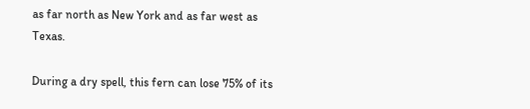as far north as New York and as far west as Texas.

During a dry spell, this fern can lose 75% of its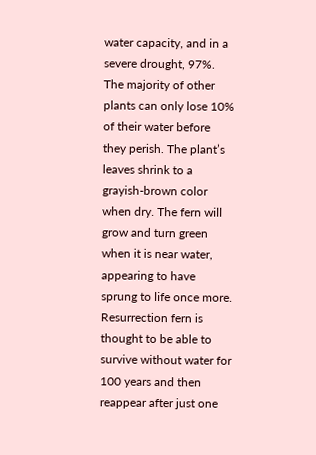water capacity, and in a severe drought, 97%. The majority of other plants can only lose 10% of their water before they perish. The plant’s leaves shrink to a grayish-brown color when dry. The fern will grow and turn green when it is near water, appearing to have sprung to life once more. Resurrection fern is thought to be able to survive without water for 100 years and then reappear after just one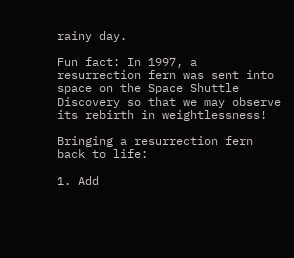rainy day.

Fun fact: In 1997, a resurrection fern was sent into space on the Space Shuttle Discovery so that we may observe its rebirth in weightlessness!

Bringing a resurrection fern back to life:

1. Add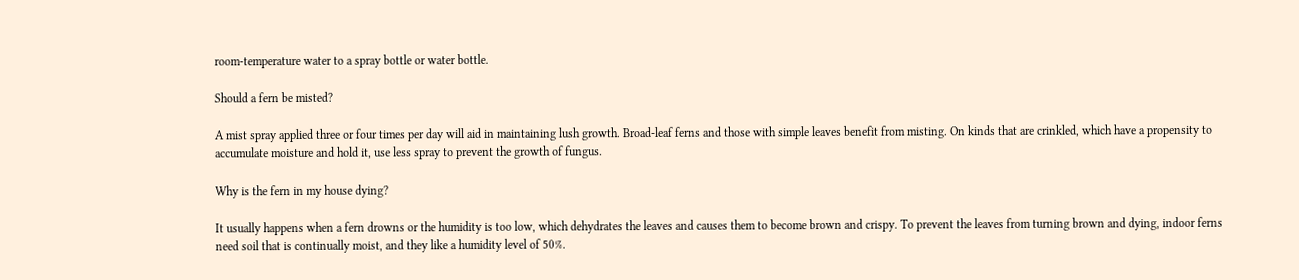room-temperature water to a spray bottle or water bottle.

Should a fern be misted?

A mist spray applied three or four times per day will aid in maintaining lush growth. Broad-leaf ferns and those with simple leaves benefit from misting. On kinds that are crinkled, which have a propensity to accumulate moisture and hold it, use less spray to prevent the growth of fungus.

Why is the fern in my house dying?

It usually happens when a fern drowns or the humidity is too low, which dehydrates the leaves and causes them to become brown and crispy. To prevent the leaves from turning brown and dying, indoor ferns need soil that is continually moist, and they like a humidity level of 50%.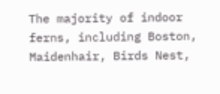The majority of indoor ferns, including Boston, Maidenhair, Birds Nest,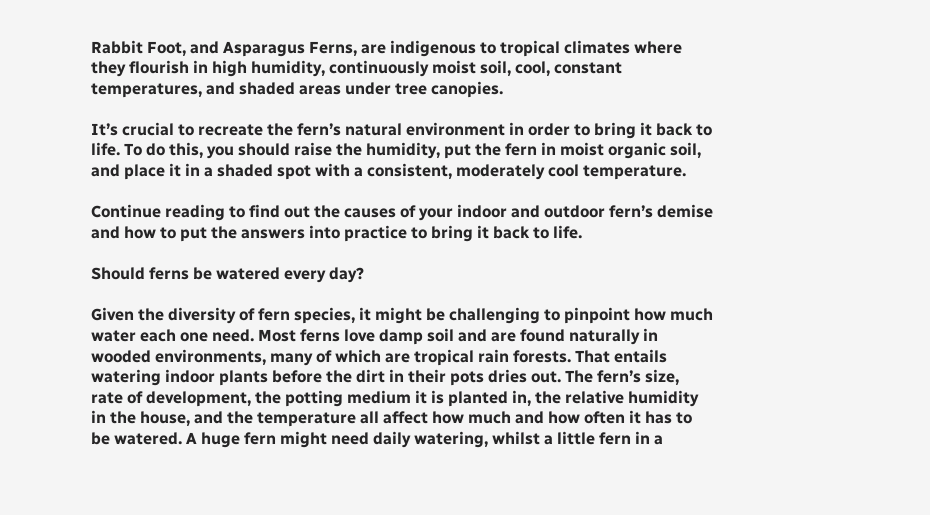Rabbit Foot, and Asparagus Ferns, are indigenous to tropical climates where they flourish in high humidity, continuously moist soil, cool, constant temperatures, and shaded areas under tree canopies.

It’s crucial to recreate the fern’s natural environment in order to bring it back to life. To do this, you should raise the humidity, put the fern in moist organic soil, and place it in a shaded spot with a consistent, moderately cool temperature.

Continue reading to find out the causes of your indoor and outdoor fern’s demise and how to put the answers into practice to bring it back to life.

Should ferns be watered every day?

Given the diversity of fern species, it might be challenging to pinpoint how much water each one need. Most ferns love damp soil and are found naturally in wooded environments, many of which are tropical rain forests. That entails watering indoor plants before the dirt in their pots dries out. The fern’s size, rate of development, the potting medium it is planted in, the relative humidity in the house, and the temperature all affect how much and how often it has to be watered. A huge fern might need daily watering, whilst a little fern in a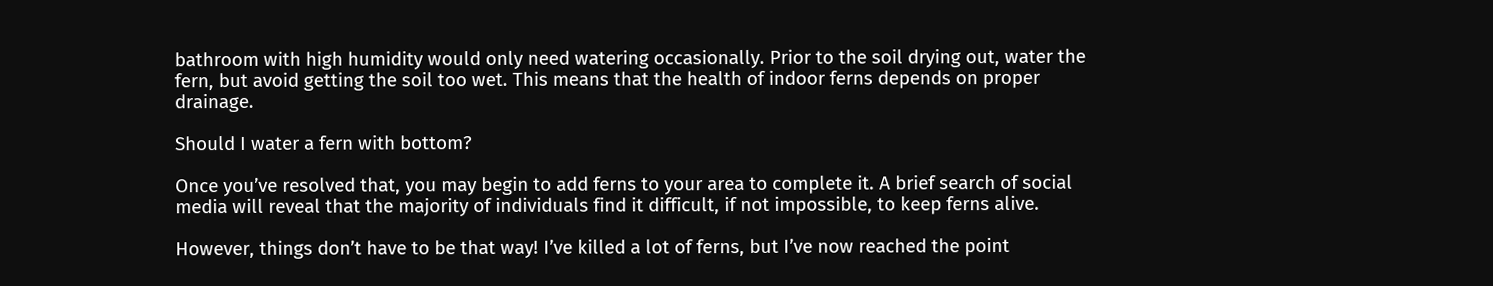bathroom with high humidity would only need watering occasionally. Prior to the soil drying out, water the fern, but avoid getting the soil too wet. This means that the health of indoor ferns depends on proper drainage.

Should I water a fern with bottom?

Once you’ve resolved that, you may begin to add ferns to your area to complete it. A brief search of social media will reveal that the majority of individuals find it difficult, if not impossible, to keep ferns alive.

However, things don’t have to be that way! I’ve killed a lot of ferns, but I’ve now reached the point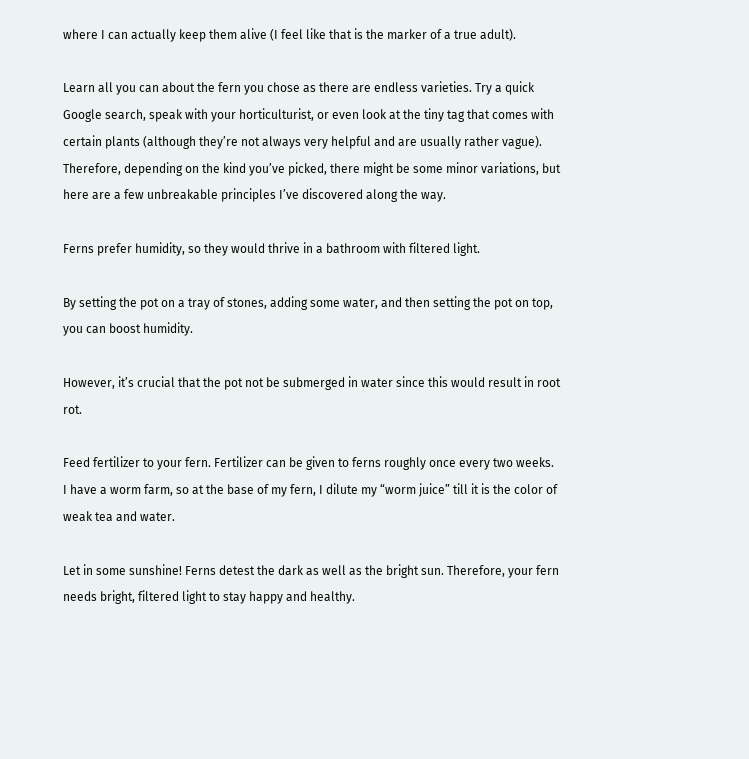where I can actually keep them alive (I feel like that is the marker of a true adult).

Learn all you can about the fern you chose as there are endless varieties. Try a quick Google search, speak with your horticulturist, or even look at the tiny tag that comes with certain plants (although they’re not always very helpful and are usually rather vague). Therefore, depending on the kind you’ve picked, there might be some minor variations, but here are a few unbreakable principles I’ve discovered along the way.

Ferns prefer humidity, so they would thrive in a bathroom with filtered light.

By setting the pot on a tray of stones, adding some water, and then setting the pot on top, you can boost humidity.

However, it’s crucial that the pot not be submerged in water since this would result in root rot.

Feed fertilizer to your fern. Fertilizer can be given to ferns roughly once every two weeks. I have a worm farm, so at the base of my fern, I dilute my “worm juice” till it is the color of weak tea and water.

Let in some sunshine! Ferns detest the dark as well as the bright sun. Therefore, your fern needs bright, filtered light to stay happy and healthy.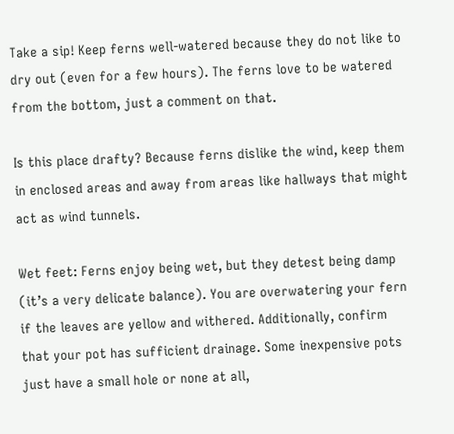Take a sip! Keep ferns well-watered because they do not like to dry out (even for a few hours). The ferns love to be watered from the bottom, just a comment on that.

Is this place drafty? Because ferns dislike the wind, keep them in enclosed areas and away from areas like hallways that might act as wind tunnels.

Wet feet: Ferns enjoy being wet, but they detest being damp (it’s a very delicate balance). You are overwatering your fern if the leaves are yellow and withered. Additionally, confirm that your pot has sufficient drainage. Some inexpensive pots just have a small hole or none at all,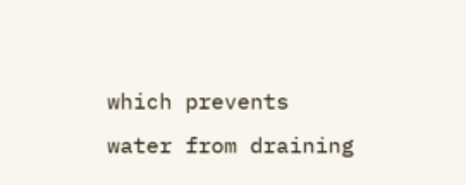which prevents water from draining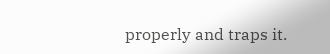properly and traps it.